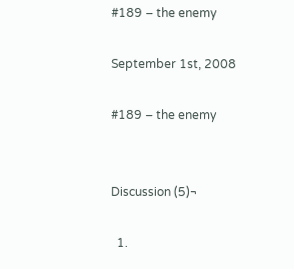#189 – the enemy

September 1st, 2008

#189 – the enemy


Discussion (5)¬

  1.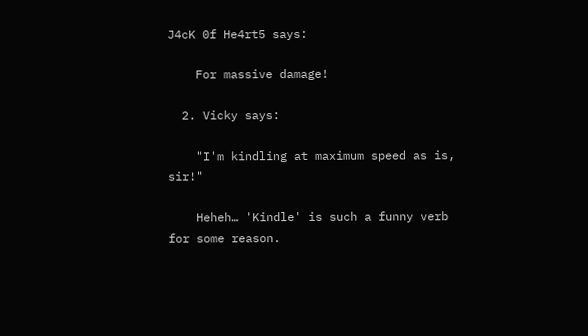J4cK 0f He4rt5 says:

    For massive damage!

  2. Vicky says:

    "I'm kindling at maximum speed as is, sir!"

    Heheh… 'Kindle' is such a funny verb for some reason.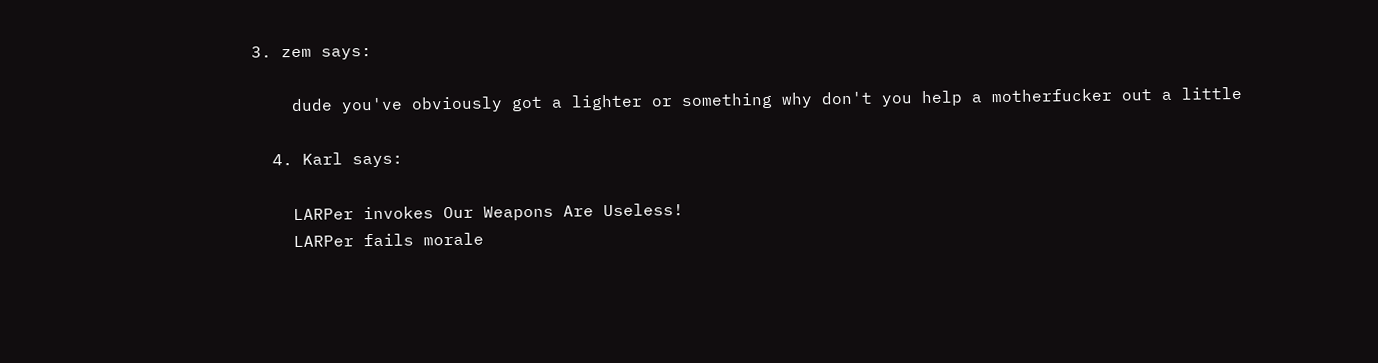3. zem says:

    dude you've obviously got a lighter or something why don't you help a motherfucker out a little

  4. Karl says:

    LARPer invokes Our Weapons Are Useless!
    LARPer fails morale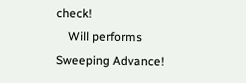check!
    Will performs Sweeping Advance!